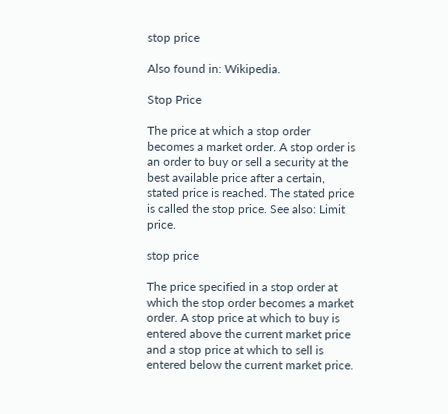stop price

Also found in: Wikipedia.

Stop Price

The price at which a stop order becomes a market order. A stop order is an order to buy or sell a security at the best available price after a certain, stated price is reached. The stated price is called the stop price. See also: Limit price.

stop price

The price specified in a stop order at which the stop order becomes a market order. A stop price at which to buy is entered above the current market price and a stop price at which to sell is entered below the current market price.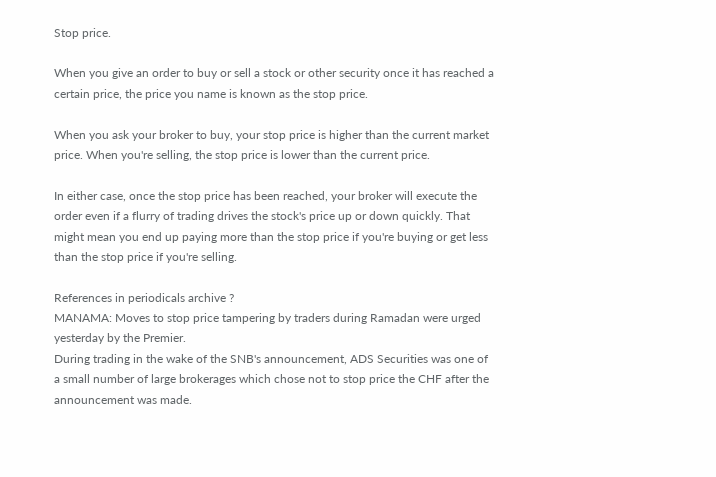Stop price.

When you give an order to buy or sell a stock or other security once it has reached a certain price, the price you name is known as the stop price.

When you ask your broker to buy, your stop price is higher than the current market price. When you're selling, the stop price is lower than the current price.

In either case, once the stop price has been reached, your broker will execute the order even if a flurry of trading drives the stock's price up or down quickly. That might mean you end up paying more than the stop price if you're buying or get less than the stop price if you're selling.

References in periodicals archive ?
MANAMA: Moves to stop price tampering by traders during Ramadan were urged yesterday by the Premier.
During trading in the wake of the SNB's announcement, ADS Securities was one of a small number of large brokerages which chose not to stop price the CHF after the announcement was made.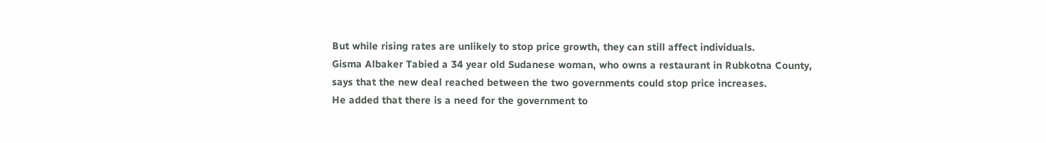But while rising rates are unlikely to stop price growth, they can still affect individuals.
Gisma Albaker Tabied a 34 year old Sudanese woman, who owns a restaurant in Rubkotna County, says that the new deal reached between the two governments could stop price increases.
He added that there is a need for the government to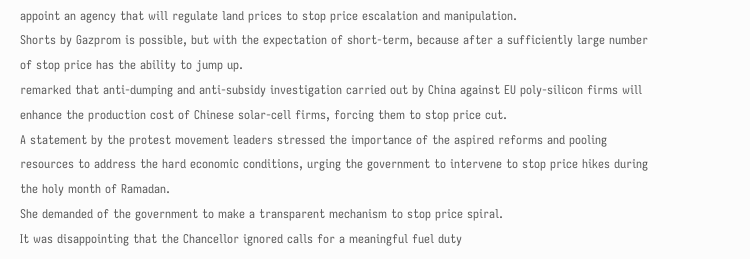appoint an agency that will regulate land prices to stop price escalation and manipulation.
Shorts by Gazprom is possible, but with the expectation of short-term, because after a sufficiently large number of stop price has the ability to jump up.
remarked that anti-dumping and anti-subsidy investigation carried out by China against EU poly-silicon firms will enhance the production cost of Chinese solar-cell firms, forcing them to stop price cut.
A statement by the protest movement leaders stressed the importance of the aspired reforms and pooling resources to address the hard economic conditions, urging the government to intervene to stop price hikes during the holy month of Ramadan.
She demanded of the government to make a transparent mechanism to stop price spiral.
It was disappointing that the Chancellor ignored calls for a meaningful fuel duty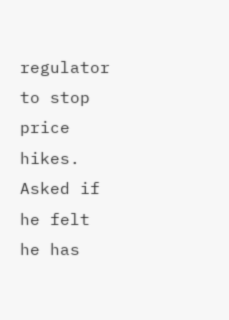regulator to stop price hikes.
Asked if he felt he has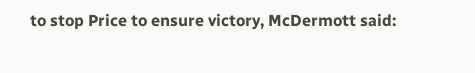to stop Price to ensure victory, McDermott said: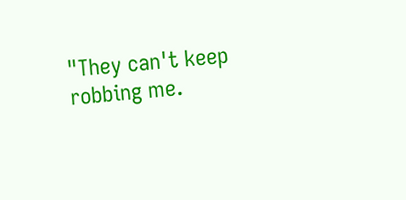"They can't keep robbing me.